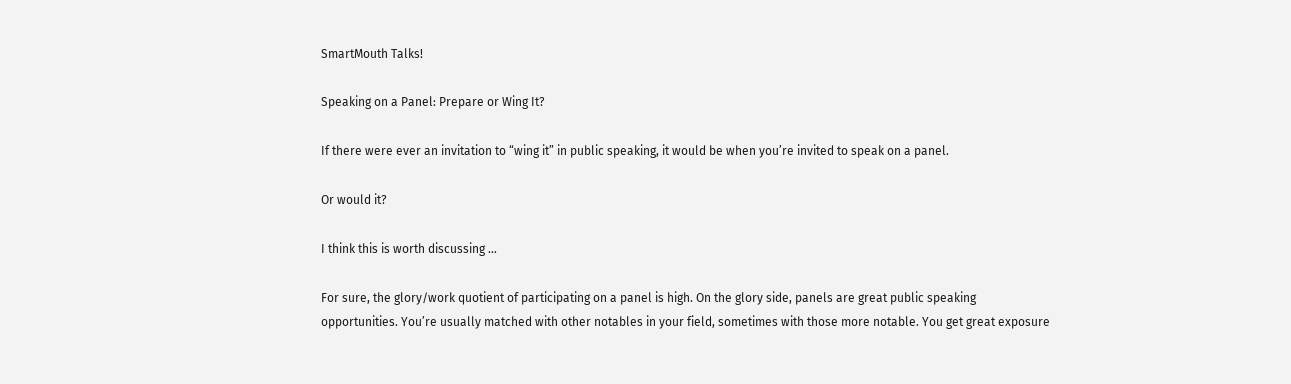SmartMouth Talks!

Speaking on a Panel: Prepare or Wing It?

If there were ever an invitation to “wing it” in public speaking, it would be when you’re invited to speak on a panel.

Or would it?

I think this is worth discussing …

For sure, the glory/work quotient of participating on a panel is high. On the glory side, panels are great public speaking opportunities. You’re usually matched with other notables in your field, sometimes with those more notable. You get great exposure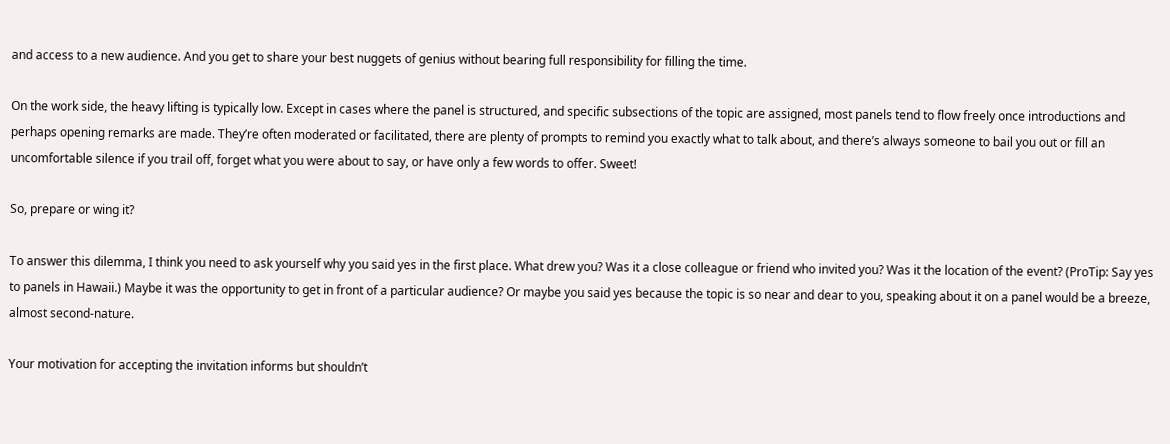and access to a new audience. And you get to share your best nuggets of genius without bearing full responsibility for filling the time.

On the work side, the heavy lifting is typically low. Except in cases where the panel is structured, and specific subsections of the topic are assigned, most panels tend to flow freely once introductions and perhaps opening remarks are made. They’re often moderated or facilitated, there are plenty of prompts to remind you exactly what to talk about, and there’s always someone to bail you out or fill an uncomfortable silence if you trail off, forget what you were about to say, or have only a few words to offer. Sweet!

So, prepare or wing it?

To answer this dilemma, I think you need to ask yourself why you said yes in the first place. What drew you? Was it a close colleague or friend who invited you? Was it the location of the event? (ProTip: Say yes to panels in Hawaii.) Maybe it was the opportunity to get in front of a particular audience? Or maybe you said yes because the topic is so near and dear to you, speaking about it on a panel would be a breeze, almost second-nature.

Your motivation for accepting the invitation informs but shouldn’t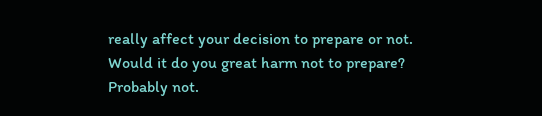really affect your decision to prepare or not. Would it do you great harm not to prepare? Probably not.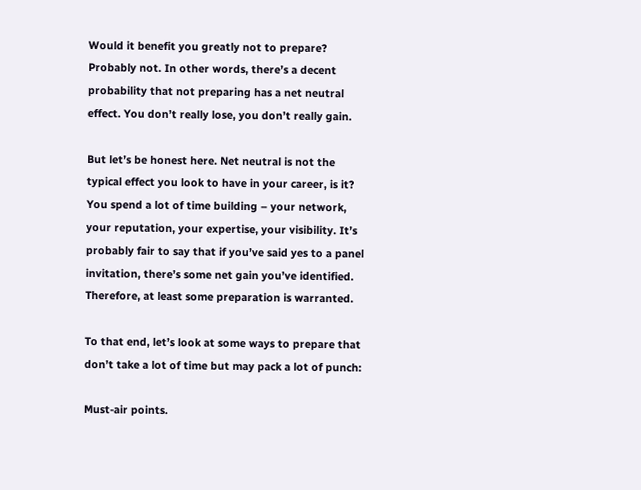Would it benefit you greatly not to prepare? Probably not. In other words, there’s a decent probability that not preparing has a net neutral effect. You don’t really lose, you don’t really gain.

But let’s be honest here. Net neutral is not the typical effect you look to have in your career, is it? You spend a lot of time building – your network, your reputation, your expertise, your visibility. It’s probably fair to say that if you’ve said yes to a panel invitation, there’s some net gain you’ve identified. Therefore, at least some preparation is warranted.

To that end, let’s look at some ways to prepare that don’t take a lot of time but may pack a lot of punch:

Must-air points.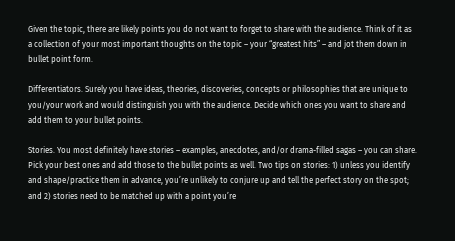Given the topic, there are likely points you do not want to forget to share with the audience. Think of it as a collection of your most important thoughts on the topic – your “greatest hits” – and jot them down in bullet point form.

Differentiators. Surely you have ideas, theories, discoveries, concepts or philosophies that are unique to you/your work and would distinguish you with the audience. Decide which ones you want to share and add them to your bullet points.

Stories. You most definitely have stories – examples, anecdotes, and/or drama-filled sagas – you can share. Pick your best ones and add those to the bullet points as well. Two tips on stories: 1) unless you identify and shape/practice them in advance, you’re unlikely to conjure up and tell the perfect story on the spot; and 2) stories need to be matched up with a point you’re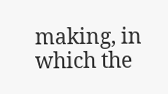making, in which the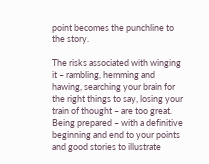point becomes the punchline to the story.

The risks associated with winging it – rambling, hemming and hawing, searching your brain for the right things to say, losing your train of thought – are too great. Being prepared – with a definitive beginning and end to your points and good stories to illustrate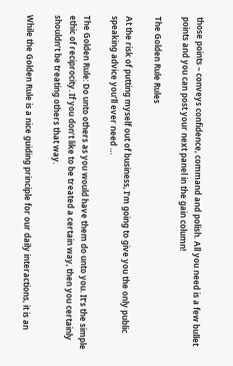those points – conveys confidence, command and polish. All you need is a few bullet points and you can post your next panel in the gain column!

The Golden Rule Rules

At the risk of putting myself out of business, I’m going to give you the only public speaking advice you’ll ever need …

The Golden Rule: Do unto others as you would have them do unto you. It’s the simple ethic of reciprocity. If you don’t like to be treated a certain way, then you certainly shouldn’t be treating others that way.

While the Golden Rule is a nice guiding principle for our daily interactions, it is an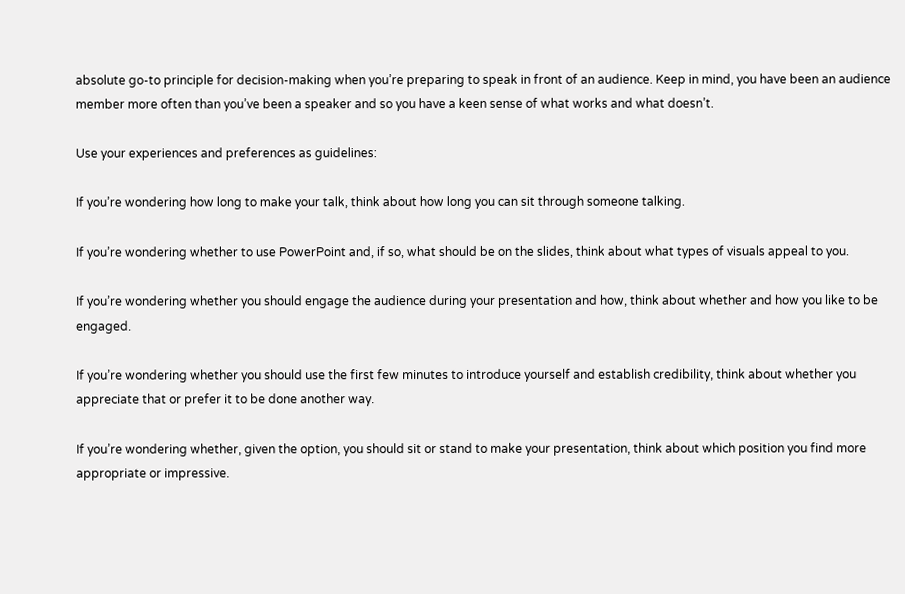absolute go-to principle for decision-making when you’re preparing to speak in front of an audience. Keep in mind, you have been an audience member more often than you’ve been a speaker and so you have a keen sense of what works and what doesn’t.

Use your experiences and preferences as guidelines:

If you’re wondering how long to make your talk, think about how long you can sit through someone talking.

If you’re wondering whether to use PowerPoint and, if so, what should be on the slides, think about what types of visuals appeal to you.

If you’re wondering whether you should engage the audience during your presentation and how, think about whether and how you like to be engaged.

If you’re wondering whether you should use the first few minutes to introduce yourself and establish credibility, think about whether you appreciate that or prefer it to be done another way.

If you’re wondering whether, given the option, you should sit or stand to make your presentation, think about which position you find more appropriate or impressive.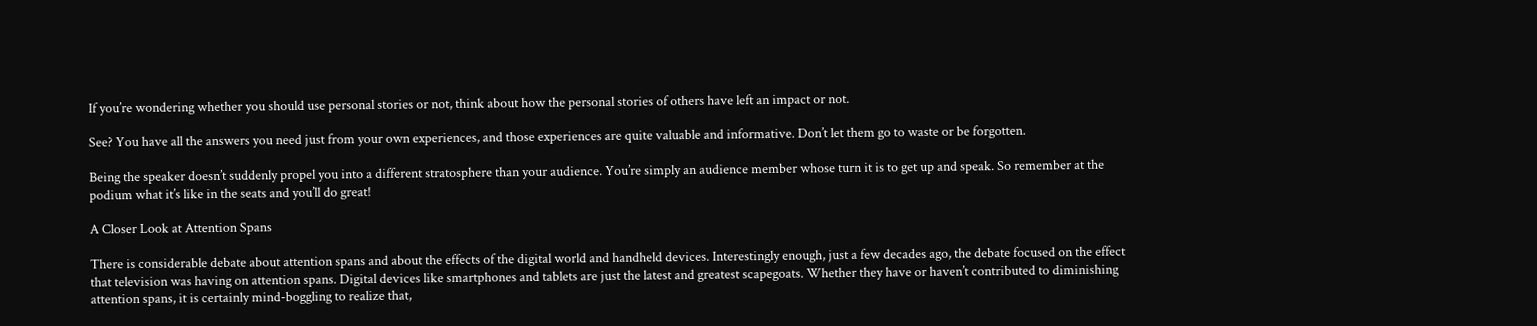If you’re wondering whether you should use personal stories or not, think about how the personal stories of others have left an impact or not.

See? You have all the answers you need just from your own experiences, and those experiences are quite valuable and informative. Don’t let them go to waste or be forgotten.

Being the speaker doesn’t suddenly propel you into a different stratosphere than your audience. You’re simply an audience member whose turn it is to get up and speak. So remember at the podium what it’s like in the seats and you’ll do great!

A Closer Look at Attention Spans

There is considerable debate about attention spans and about the effects of the digital world and handheld devices. Interestingly enough, just a few decades ago, the debate focused on the effect that television was having on attention spans. Digital devices like smartphones and tablets are just the latest and greatest scapegoats. Whether they have or haven’t contributed to diminishing attention spans, it is certainly mind-boggling to realize that,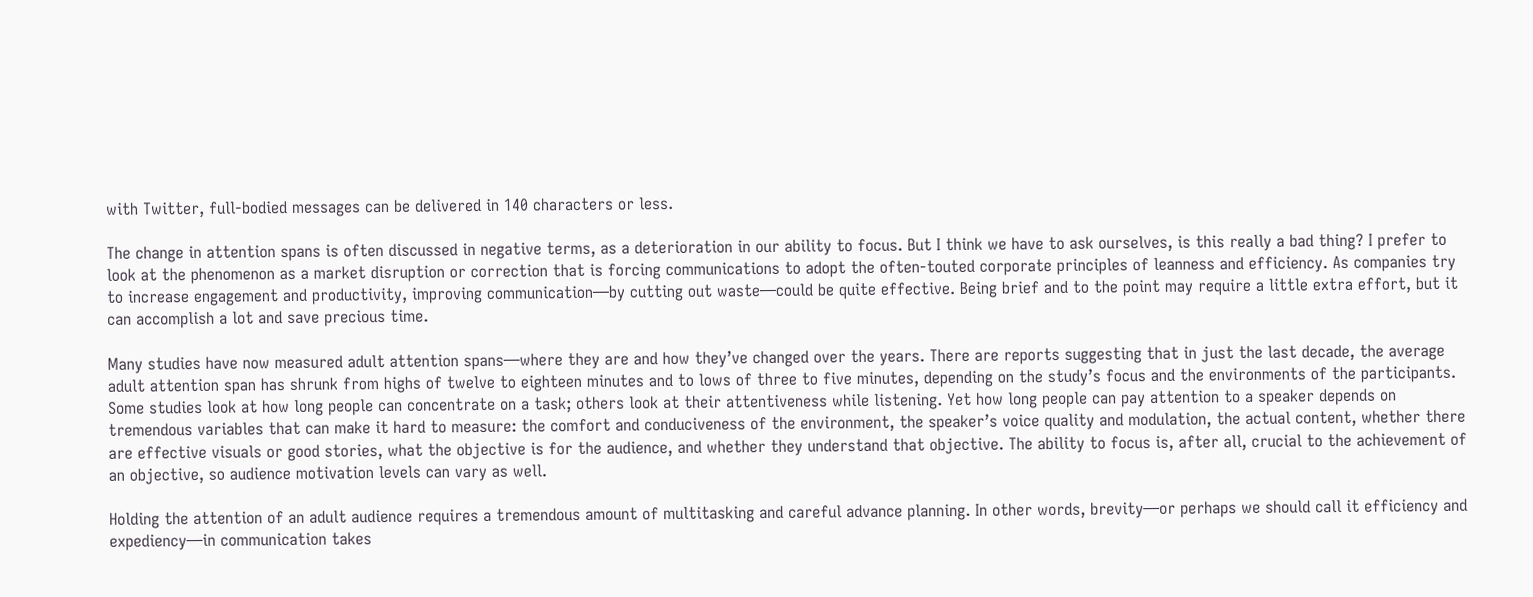with Twitter, full-bodied messages can be delivered in 140 characters or less.

The change in attention spans is often discussed in negative terms, as a deterioration in our ability to focus. But I think we have to ask ourselves, is this really a bad thing? I prefer to look at the phenomenon as a market disruption or correction that is forcing communications to adopt the often-touted corporate principles of leanness and efficiency. As companies try to increase engagement and productivity, improving communication—by cutting out waste—could be quite effective. Being brief and to the point may require a little extra effort, but it can accomplish a lot and save precious time.

Many studies have now measured adult attention spans—where they are and how they’ve changed over the years. There are reports suggesting that in just the last decade, the average adult attention span has shrunk from highs of twelve to eighteen minutes and to lows of three to five minutes, depending on the study’s focus and the environments of the participants. Some studies look at how long people can concentrate on a task; others look at their attentiveness while listening. Yet how long people can pay attention to a speaker depends on tremendous variables that can make it hard to measure: the comfort and conduciveness of the environment, the speaker’s voice quality and modulation, the actual content, whether there are effective visuals or good stories, what the objective is for the audience, and whether they understand that objective. The ability to focus is, after all, crucial to the achievement of an objective, so audience motivation levels can vary as well.

Holding the attention of an adult audience requires a tremendous amount of multitasking and careful advance planning. In other words, brevity—or perhaps we should call it efficiency and expediency—in communication takes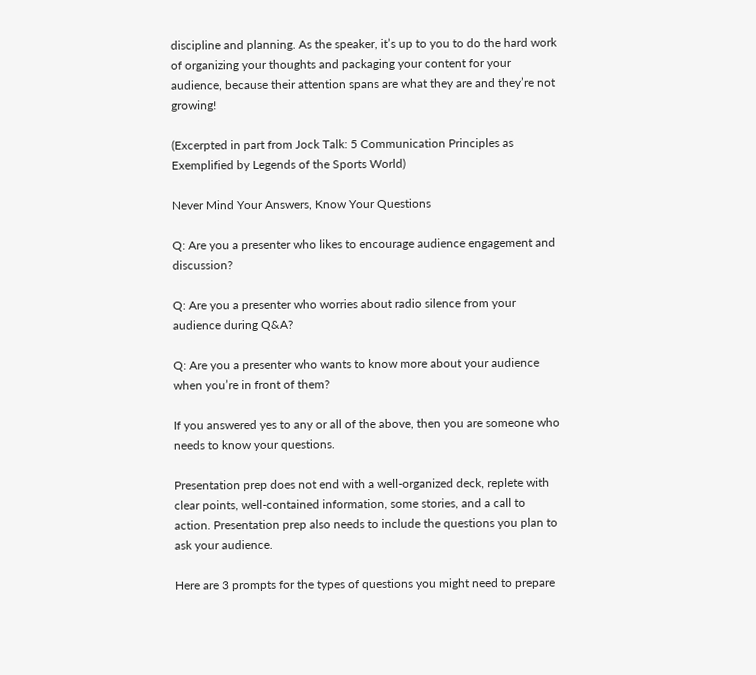discipline and planning. As the speaker, it’s up to you to do the hard work of organizing your thoughts and packaging your content for your audience, because their attention spans are what they are and they’re not growing!

(Excerpted in part from Jock Talk: 5 Communication Principles as Exemplified by Legends of the Sports World)

Never Mind Your Answers, Know Your Questions

Q: Are you a presenter who likes to encourage audience engagement and discussion?

Q: Are you a presenter who worries about radio silence from your audience during Q&A?

Q: Are you a presenter who wants to know more about your audience when you’re in front of them?

If you answered yes to any or all of the above, then you are someone who needs to know your questions.

Presentation prep does not end with a well-organized deck, replete with clear points, well-contained information, some stories, and a call to action. Presentation prep also needs to include the questions you plan to ask your audience.

Here are 3 prompts for the types of questions you might need to prepare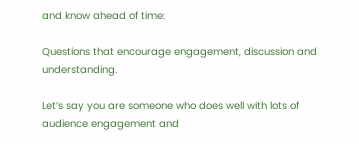and know ahead of time:

Questions that encourage engagement, discussion and understanding.

Let’s say you are someone who does well with lots of audience engagement and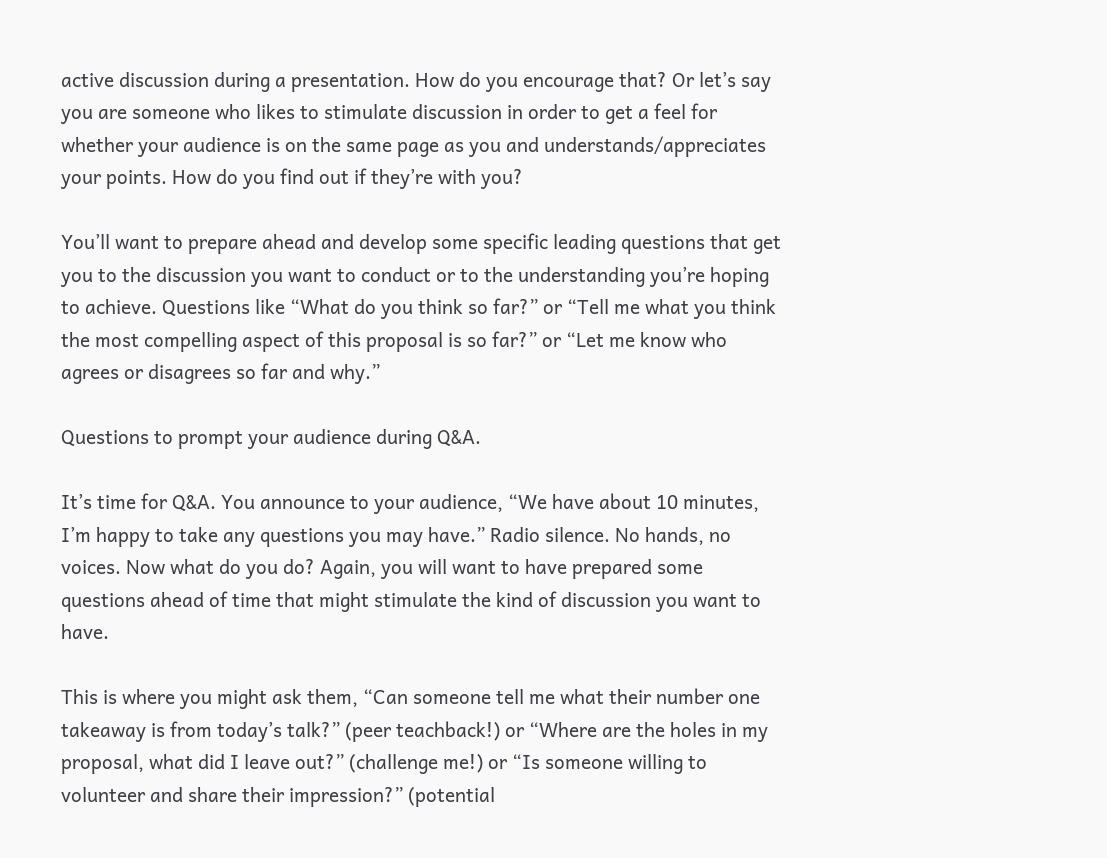active discussion during a presentation. How do you encourage that? Or let’s say you are someone who likes to stimulate discussion in order to get a feel for whether your audience is on the same page as you and understands/appreciates your points. How do you find out if they’re with you?

You’ll want to prepare ahead and develop some specific leading questions that get you to the discussion you want to conduct or to the understanding you’re hoping to achieve. Questions like “What do you think so far?” or “Tell me what you think the most compelling aspect of this proposal is so far?” or “Let me know who agrees or disagrees so far and why.”

Questions to prompt your audience during Q&A.

It’s time for Q&A. You announce to your audience, “We have about 10 minutes, I’m happy to take any questions you may have.” Radio silence. No hands, no voices. Now what do you do? Again, you will want to have prepared some questions ahead of time that might stimulate the kind of discussion you want to have.

This is where you might ask them, “Can someone tell me what their number one takeaway is from today’s talk?” (peer teachback!) or “Where are the holes in my proposal, what did I leave out?” (challenge me!) or “Is someone willing to volunteer and share their impression?” (potential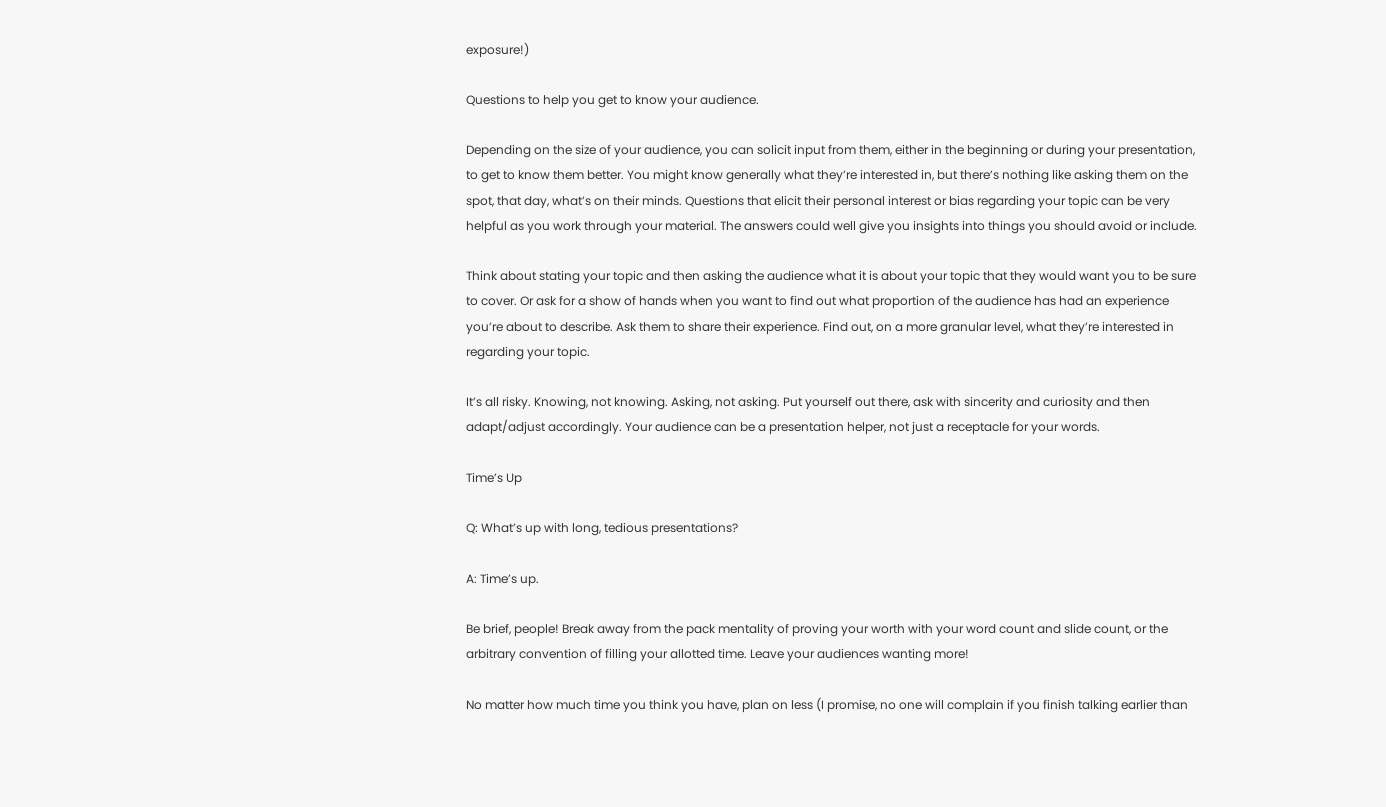exposure!)

Questions to help you get to know your audience.

Depending on the size of your audience, you can solicit input from them, either in the beginning or during your presentation, to get to know them better. You might know generally what they’re interested in, but there’s nothing like asking them on the spot, that day, what’s on their minds. Questions that elicit their personal interest or bias regarding your topic can be very helpful as you work through your material. The answers could well give you insights into things you should avoid or include.

Think about stating your topic and then asking the audience what it is about your topic that they would want you to be sure to cover. Or ask for a show of hands when you want to find out what proportion of the audience has had an experience you’re about to describe. Ask them to share their experience. Find out, on a more granular level, what they’re interested in regarding your topic.

It’s all risky. Knowing, not knowing. Asking, not asking. Put yourself out there, ask with sincerity and curiosity and then adapt/adjust accordingly. Your audience can be a presentation helper, not just a receptacle for your words.

Time’s Up

Q: What’s up with long, tedious presentations?

A: Time’s up.

Be brief, people! Break away from the pack mentality of proving your worth with your word count and slide count, or the arbitrary convention of filling your allotted time. Leave your audiences wanting more!

No matter how much time you think you have, plan on less (I promise, no one will complain if you finish talking earlier than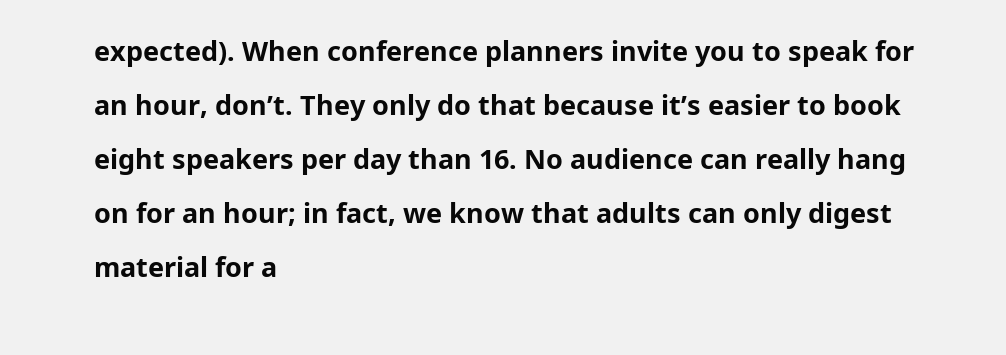expected). When conference planners invite you to speak for an hour, don’t. They only do that because it’s easier to book eight speakers per day than 16. No audience can really hang on for an hour; in fact, we know that adults can only digest material for a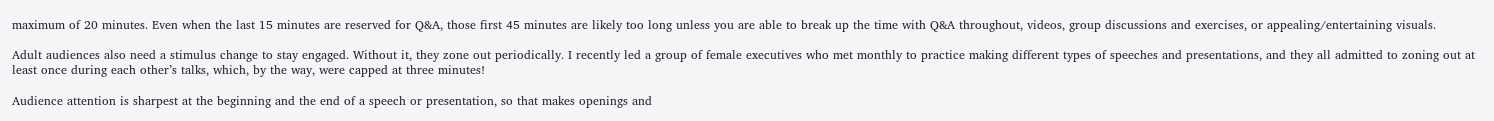maximum of 20 minutes. Even when the last 15 minutes are reserved for Q&A, those first 45 minutes are likely too long unless you are able to break up the time with Q&A throughout, videos, group discussions and exercises, or appealing/entertaining visuals.

Adult audiences also need a stimulus change to stay engaged. Without it, they zone out periodically. I recently led a group of female executives who met monthly to practice making different types of speeches and presentations, and they all admitted to zoning out at least once during each other’s talks, which, by the way, were capped at three minutes!

Audience attention is sharpest at the beginning and the end of a speech or presentation, so that makes openings and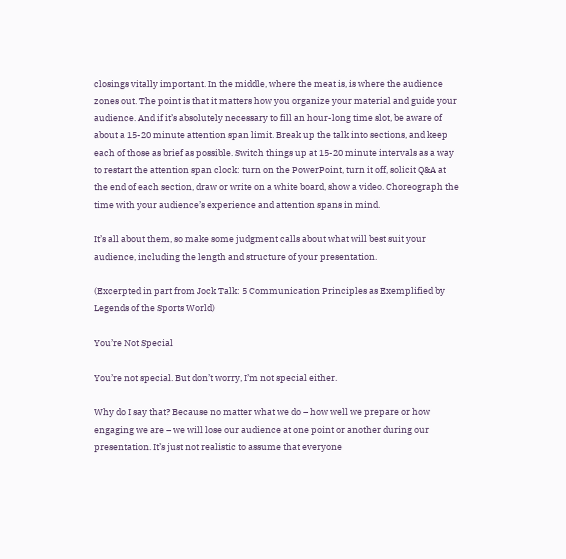closings vitally important. In the middle, where the meat is, is where the audience zones out. The point is that it matters how you organize your material and guide your audience. And if it’s absolutely necessary to fill an hour-long time slot, be aware of about a 15-20 minute attention span limit. Break up the talk into sections, and keep each of those as brief as possible. Switch things up at 15-20 minute intervals as a way to restart the attention span clock: turn on the PowerPoint, turn it off, solicit Q&A at the end of each section, draw or write on a white board, show a video. Choreograph the time with your audience’s experience and attention spans in mind.

It’s all about them, so make some judgment calls about what will best suit your audience, including the length and structure of your presentation.

(Excerpted in part from Jock Talk: 5 Communication Principles as Exemplified by Legends of the Sports World)

You’re Not Special

You’re not special. But don’t worry, I’m not special either.

Why do I say that? Because no matter what we do – how well we prepare or how engaging we are – we will lose our audience at one point or another during our presentation. It’s just not realistic to assume that everyone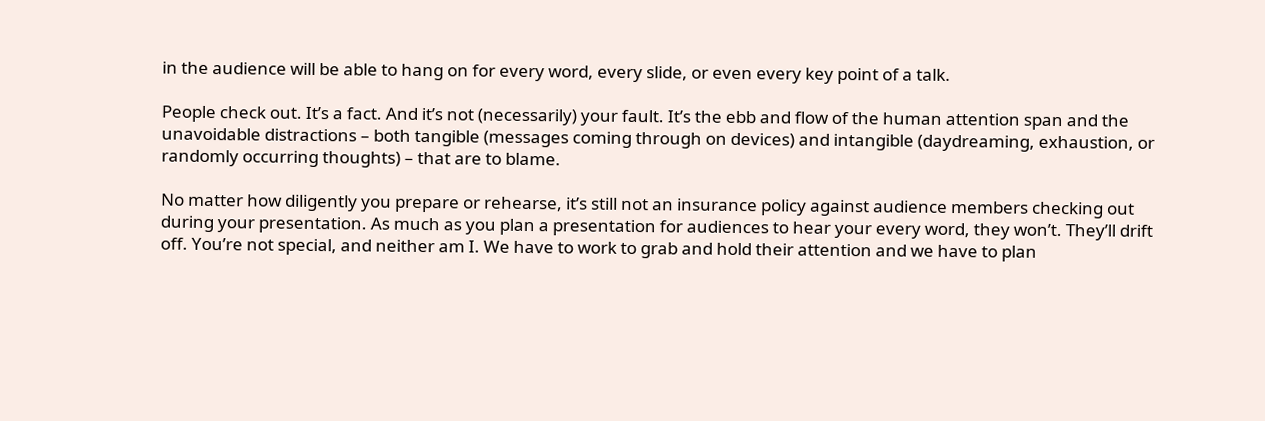in the audience will be able to hang on for every word, every slide, or even every key point of a talk.

People check out. It’s a fact. And it’s not (necessarily) your fault. It’s the ebb and flow of the human attention span and the unavoidable distractions – both tangible (messages coming through on devices) and intangible (daydreaming, exhaustion, or randomly occurring thoughts) – that are to blame.

No matter how diligently you prepare or rehearse, it’s still not an insurance policy against audience members checking out during your presentation. As much as you plan a presentation for audiences to hear your every word, they won’t. They’ll drift off. You’re not special, and neither am I. We have to work to grab and hold their attention and we have to plan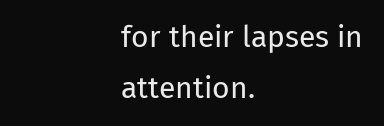for their lapses in attention.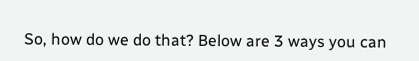So, how do we do that? Below are 3 ways you can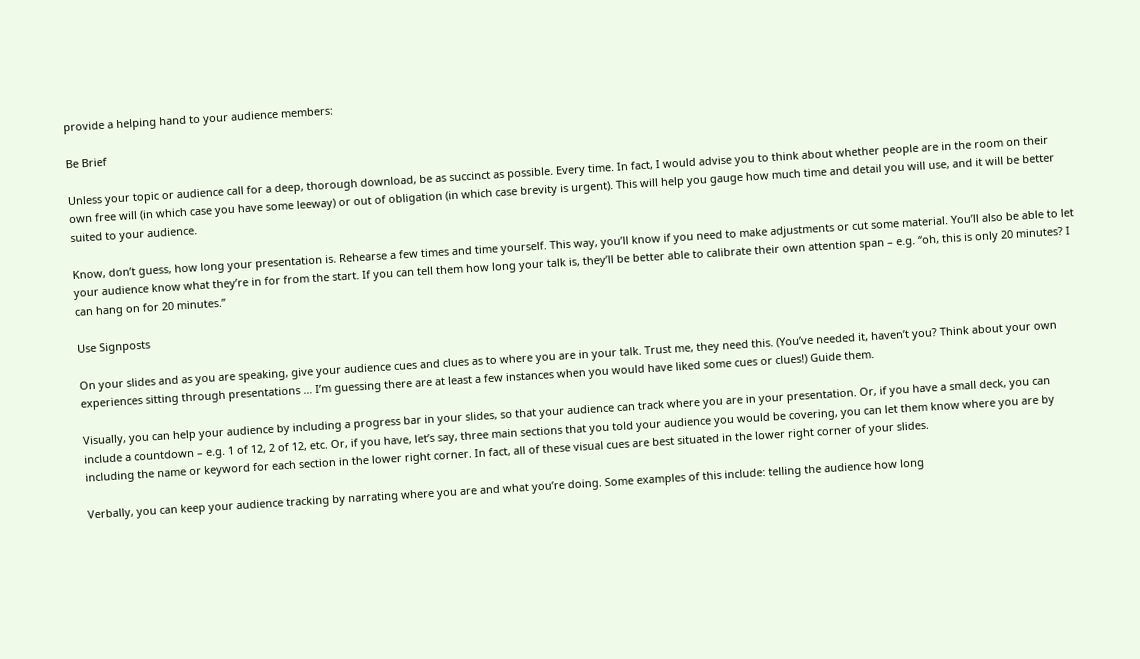provide a helping hand to your audience members:

Be Brief

Unless your topic or audience call for a deep, thorough download, be as succinct as possible. Every time. In fact, I would advise you to think about whether people are in the room on their own free will (in which case you have some leeway) or out of obligation (in which case brevity is urgent). This will help you gauge how much time and detail you will use, and it will be better suited to your audience.

Know, don’t guess, how long your presentation is. Rehearse a few times and time yourself. This way, you’ll know if you need to make adjustments or cut some material. You’ll also be able to let your audience know what they’re in for from the start. If you can tell them how long your talk is, they’ll be better able to calibrate their own attention span – e.g. “oh, this is only 20 minutes? I can hang on for 20 minutes.”

Use Signposts

On your slides and as you are speaking, give your audience cues and clues as to where you are in your talk. Trust me, they need this. (You’ve needed it, haven’t you? Think about your own experiences sitting through presentations … I’m guessing there are at least a few instances when you would have liked some cues or clues!) Guide them.

Visually, you can help your audience by including a progress bar in your slides, so that your audience can track where you are in your presentation. Or, if you have a small deck, you can include a countdown – e.g. 1 of 12, 2 of 12, etc. Or, if you have, let’s say, three main sections that you told your audience you would be covering, you can let them know where you are by including the name or keyword for each section in the lower right corner. In fact, all of these visual cues are best situated in the lower right corner of your slides.

Verbally, you can keep your audience tracking by narrating where you are and what you’re doing. Some examples of this include: telling the audience how long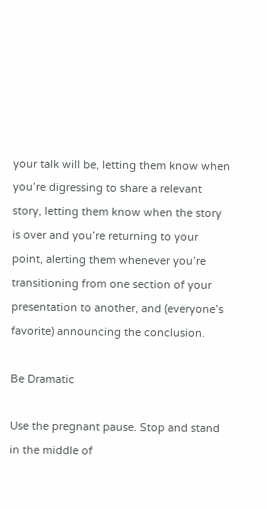your talk will be, letting them know when you’re digressing to share a relevant story, letting them know when the story is over and you’re returning to your point, alerting them whenever you’re transitioning from one section of your presentation to another, and (everyone’s favorite) announcing the conclusion.

Be Dramatic

Use the pregnant pause. Stop and stand in the middle of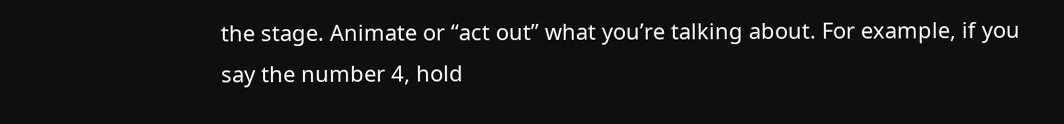the stage. Animate or “act out” what you’re talking about. For example, if you say the number 4, hold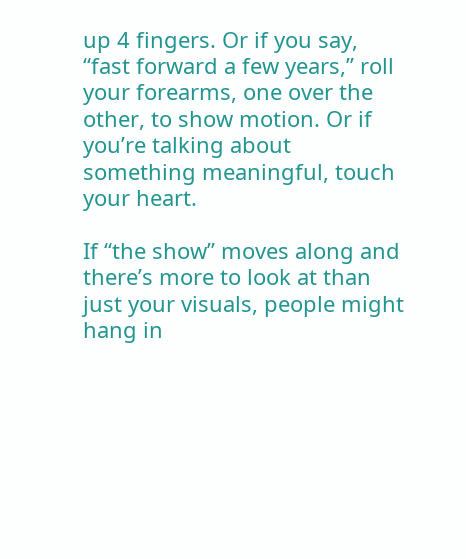up 4 fingers. Or if you say, “fast forward a few years,” roll your forearms, one over the other, to show motion. Or if you’re talking about something meaningful, touch your heart.

If “the show” moves along and there’s more to look at than just your visuals, people might hang in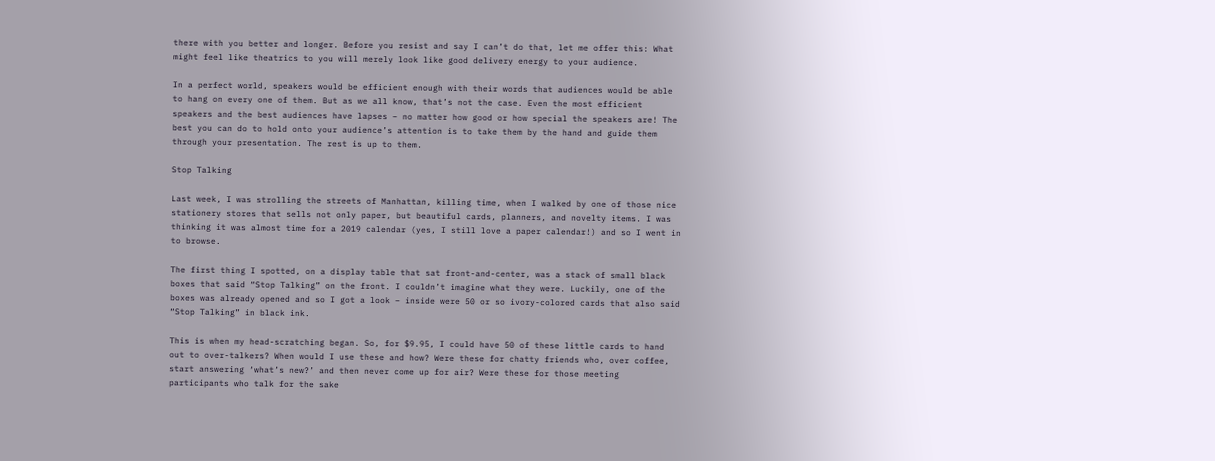there with you better and longer. Before you resist and say I can’t do that, let me offer this: What might feel like theatrics to you will merely look like good delivery energy to your audience.

In a perfect world, speakers would be efficient enough with their words that audiences would be able to hang on every one of them. But as we all know, that’s not the case. Even the most efficient speakers and the best audiences have lapses – no matter how good or how special the speakers are! The best you can do to hold onto your audience’s attention is to take them by the hand and guide them through your presentation. The rest is up to them.

Stop Talking

Last week, I was strolling the streets of Manhattan, killing time, when I walked by one of those nice stationery stores that sells not only paper, but beautiful cards, planners, and novelty items. I was thinking it was almost time for a 2019 calendar (yes, I still love a paper calendar!) and so I went in to browse.

The first thing I spotted, on a display table that sat front-and-center, was a stack of small black boxes that said “Stop Talking” on the front. I couldn’t imagine what they were. Luckily, one of the boxes was already opened and so I got a look – inside were 50 or so ivory-colored cards that also said “Stop Talking” in black ink.

This is when my head-scratching began. So, for $9.95, I could have 50 of these little cards to hand out to over-talkers? When would I use these and how? Were these for chatty friends who, over coffee, start answering ‘what’s new?’ and then never come up for air? Were these for those meeting participants who talk for the sake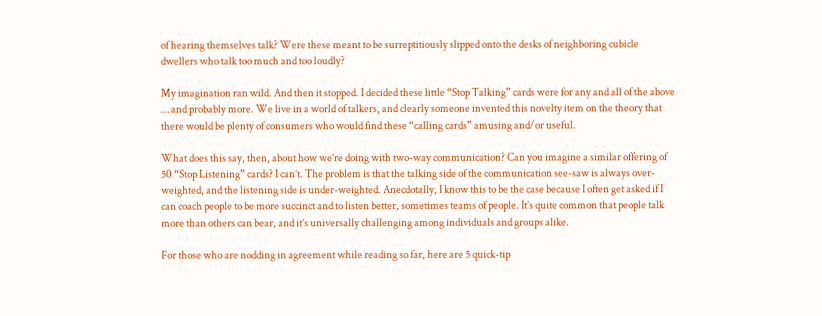of hearing themselves talk? Were these meant to be surreptitiously slipped onto the desks of neighboring cubicle dwellers who talk too much and too loudly?

My imagination ran wild. And then it stopped. I decided these little “Stop Talking” cards were for any and all of the above … and probably more. We live in a world of talkers, and clearly someone invented this novelty item on the theory that there would be plenty of consumers who would find these “calling cards” amusing and/or useful.

What does this say, then, about how we’re doing with two-way communication? Can you imagine a similar offering of 50 “Stop Listening” cards? I can’t. The problem is that the talking side of the communication see-saw is always over-weighted, and the listening side is under-weighted. Anecdotally, I know this to be the case because I often get asked if I can coach people to be more succinct and to listen better, sometimes teams of people. It’s quite common that people talk more than others can bear, and it’s universally challenging among individuals and groups alike.

For those who are nodding in agreement while reading so far, here are 5 quick-tip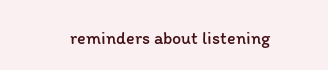reminders about listening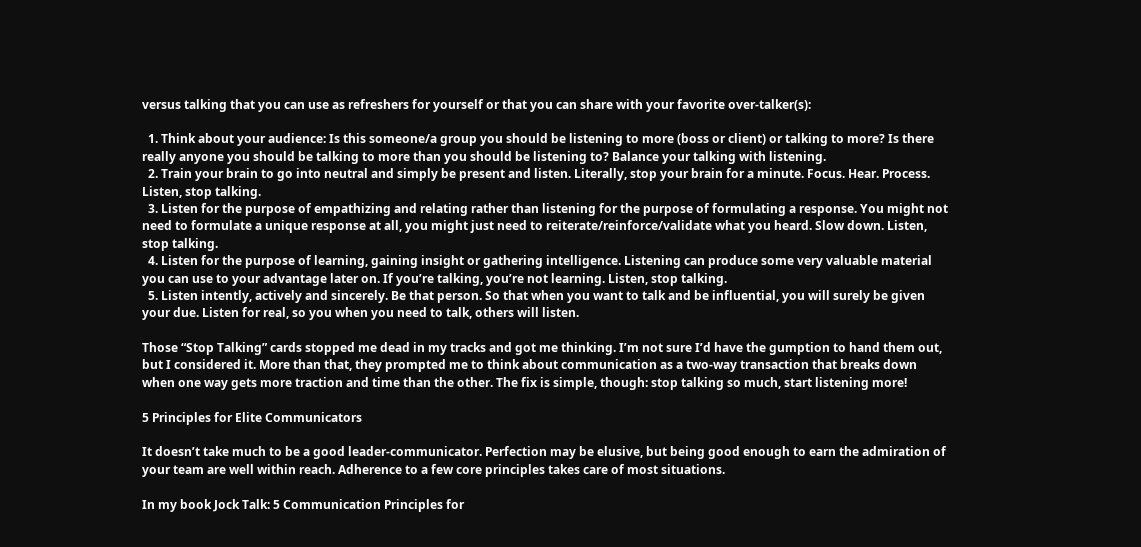versus talking that you can use as refreshers for yourself or that you can share with your favorite over-talker(s):

  1. Think about your audience: Is this someone/a group you should be listening to more (boss or client) or talking to more? Is there really anyone you should be talking to more than you should be listening to? Balance your talking with listening.
  2. Train your brain to go into neutral and simply be present and listen. Literally, stop your brain for a minute. Focus. Hear. Process. Listen, stop talking.
  3. Listen for the purpose of empathizing and relating rather than listening for the purpose of formulating a response. You might not need to formulate a unique response at all, you might just need to reiterate/reinforce/validate what you heard. Slow down. Listen, stop talking.
  4. Listen for the purpose of learning, gaining insight or gathering intelligence. Listening can produce some very valuable material you can use to your advantage later on. If you’re talking, you’re not learning. Listen, stop talking.
  5. Listen intently, actively and sincerely. Be that person. So that when you want to talk and be influential, you will surely be given your due. Listen for real, so you when you need to talk, others will listen.

Those “Stop Talking” cards stopped me dead in my tracks and got me thinking. I’m not sure I’d have the gumption to hand them out, but I considered it. More than that, they prompted me to think about communication as a two-way transaction that breaks down when one way gets more traction and time than the other. The fix is simple, though: stop talking so much, start listening more!

5 Principles for Elite Communicators

It doesn’t take much to be a good leader-communicator. Perfection may be elusive, but being good enough to earn the admiration of your team are well within reach. Adherence to a few core principles takes care of most situations.

In my book Jock Talk: 5 Communication Principles for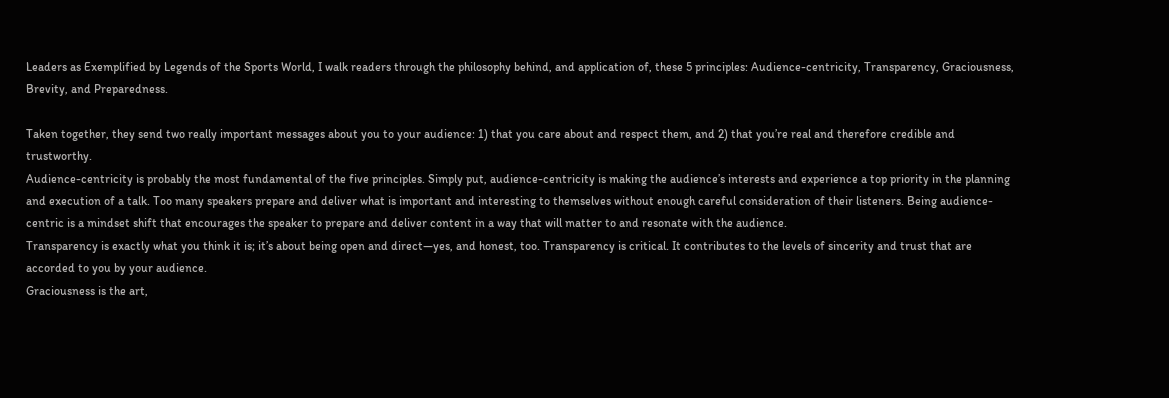Leaders as Exemplified by Legends of the Sports World, I walk readers through the philosophy behind, and application of, these 5 principles: Audience-centricity, Transparency, Graciousness, Brevity, and Preparedness.

Taken together, they send two really important messages about you to your audience: 1) that you care about and respect them, and 2) that you’re real and therefore credible and trustworthy.
Audience-centricity is probably the most fundamental of the five principles. Simply put, audience-centricity is making the audience’s interests and experience a top priority in the planning and execution of a talk. Too many speakers prepare and deliver what is important and interesting to themselves without enough careful consideration of their listeners. Being audience-centric is a mindset shift that encourages the speaker to prepare and deliver content in a way that will matter to and resonate with the audience.
Transparency is exactly what you think it is; it’s about being open and direct—yes, and honest, too. Transparency is critical. It contributes to the levels of sincerity and trust that are accorded to you by your audience.
Graciousness is the art,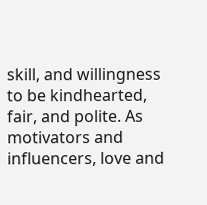skill, and willingness to be kindhearted, fair, and polite. As motivators and influencers, love and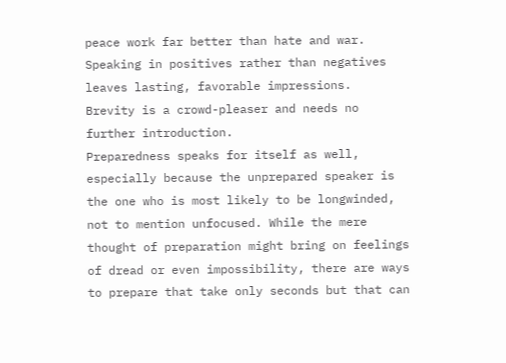peace work far better than hate and war. Speaking in positives rather than negatives leaves lasting, favorable impressions.
Brevity is a crowd-pleaser and needs no further introduction.
Preparedness speaks for itself as well, especially because the unprepared speaker is the one who is most likely to be longwinded, not to mention unfocused. While the mere thought of preparation might bring on feelings of dread or even impossibility, there are ways to prepare that take only seconds but that can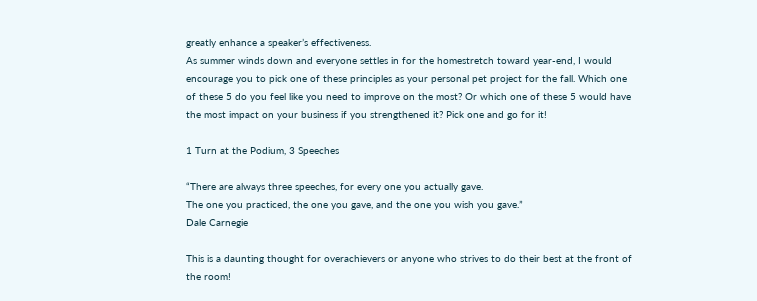greatly enhance a speaker’s effectiveness.
As summer winds down and everyone settles in for the homestretch toward year-end, I would encourage you to pick one of these principles as your personal pet project for the fall. Which one of these 5 do you feel like you need to improve on the most? Or which one of these 5 would have the most impact on your business if you strengthened it? Pick one and go for it!

1 Turn at the Podium, 3 Speeches

“There are always three speeches, for every one you actually gave.
The one you practiced, the one you gave, and the one you wish you gave.”
Dale Carnegie

This is a daunting thought for overachievers or anyone who strives to do their best at the front of the room!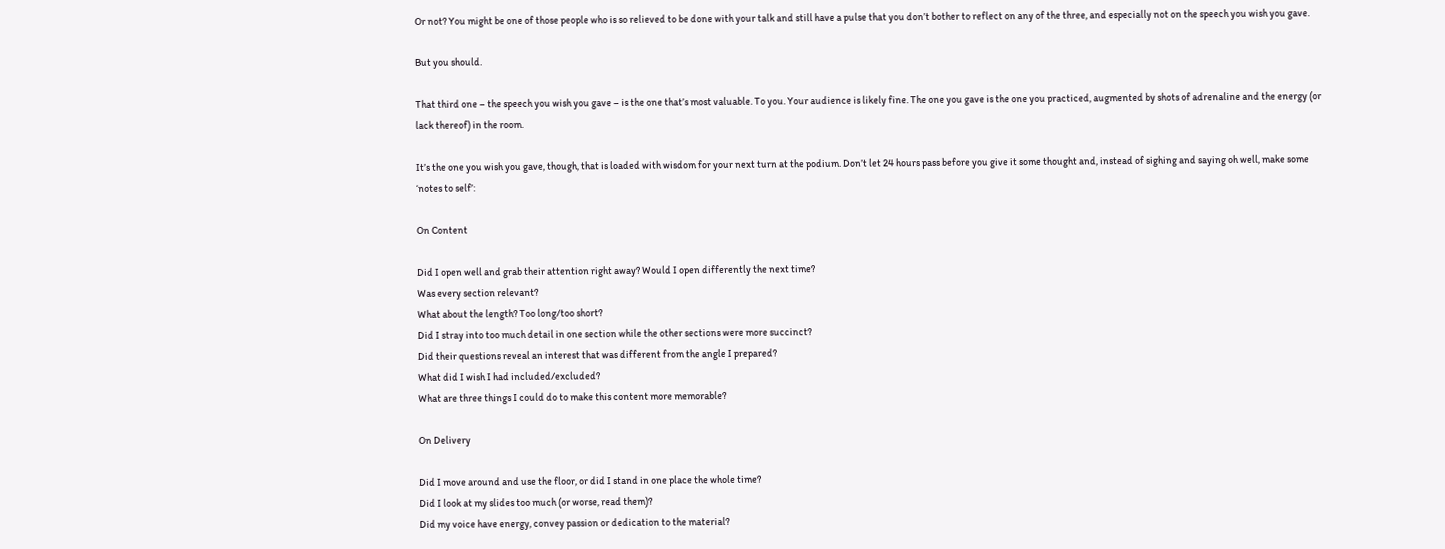Or not? You might be one of those people who is so relieved to be done with your talk and still have a pulse that you don’t bother to reflect on any of the three, and especially not on the speech you wish you gave.

But you should.

That third one – the speech you wish you gave – is the one that’s most valuable. To you. Your audience is likely fine. The one you gave is the one you practiced, augmented by shots of adrenaline and the energy (or lack thereof) in the room.

It’s the one you wish you gave, though, that is loaded with wisdom for your next turn at the podium. Don’t let 24 hours pass before you give it some thought and, instead of sighing and saying oh well, make some ‘notes to self’:

On Content

Did I open well and grab their attention right away? Would I open differently the next time?
Was every section relevant?
What about the length? Too long/too short?
Did I stray into too much detail in one section while the other sections were more succinct?
Did their questions reveal an interest that was different from the angle I prepared?
What did I wish I had included/excluded?
What are three things I could do to make this content more memorable?

On Delivery

Did I move around and use the floor, or did I stand in one place the whole time?
Did I look at my slides too much (or worse, read them)?
Did my voice have energy, convey passion or dedication to the material?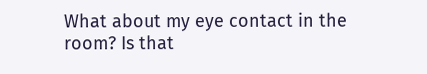What about my eye contact in the room? Is that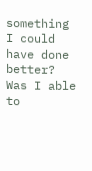something I could have done better?
Was I able to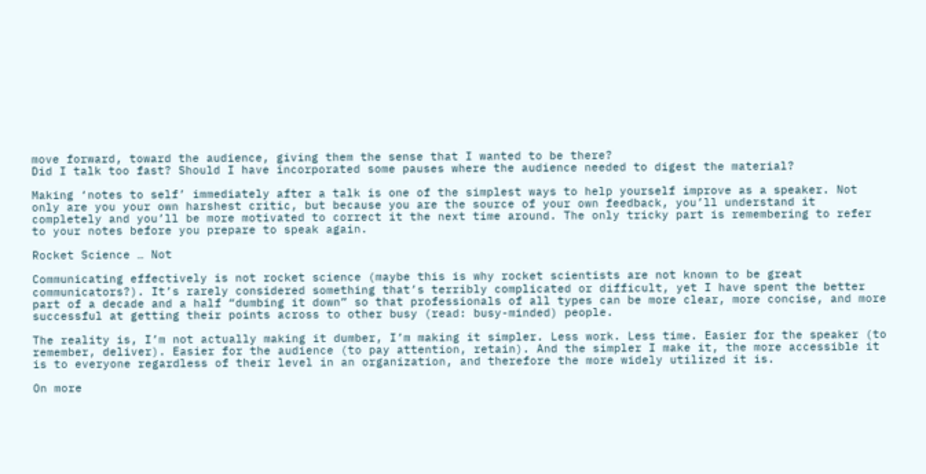move forward, toward the audience, giving them the sense that I wanted to be there?
Did I talk too fast? Should I have incorporated some pauses where the audience needed to digest the material?

Making ‘notes to self’ immediately after a talk is one of the simplest ways to help yourself improve as a speaker. Not only are you your own harshest critic, but because you are the source of your own feedback, you’ll understand it completely and you’ll be more motivated to correct it the next time around. The only tricky part is remembering to refer to your notes before you prepare to speak again.

Rocket Science … Not

Communicating effectively is not rocket science (maybe this is why rocket scientists are not known to be great communicators?). It’s rarely considered something that’s terribly complicated or difficult, yet I have spent the better part of a decade and a half “dumbing it down” so that professionals of all types can be more clear, more concise, and more successful at getting their points across to other busy (read: busy-minded) people.

The reality is, I’m not actually making it dumber, I’m making it simpler. Less work. Less time. Easier for the speaker (to remember, deliver). Easier for the audience (to pay attention, retain). And the simpler I make it, the more accessible it is to everyone regardless of their level in an organization, and therefore the more widely utilized it is.

On more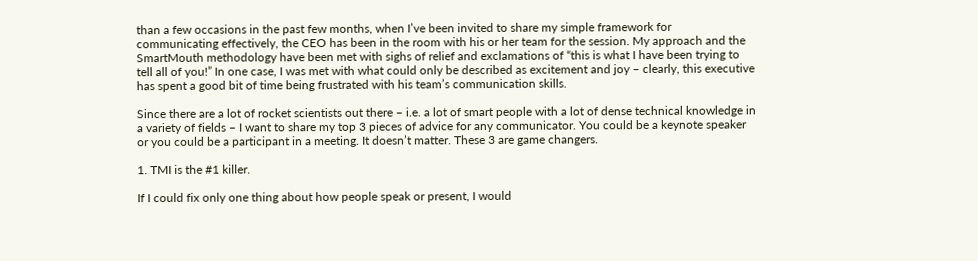than a few occasions in the past few months, when I’ve been invited to share my simple framework for communicating effectively, the CEO has been in the room with his or her team for the session. My approach and the SmartMouth methodology have been met with sighs of relief and exclamations of “this is what I have been trying to tell all of you!” In one case, I was met with what could only be described as excitement and joy – clearly, this executive has spent a good bit of time being frustrated with his team’s communication skills.

Since there are a lot of rocket scientists out there – i.e. a lot of smart people with a lot of dense technical knowledge in a variety of fields – I want to share my top 3 pieces of advice for any communicator. You could be a keynote speaker or you could be a participant in a meeting. It doesn’t matter. These 3 are game changers.

1. TMI is the #1 killer.

If I could fix only one thing about how people speak or present, I would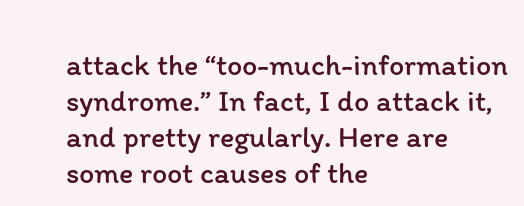attack the “too-much-information syndrome.” In fact, I do attack it, and pretty regularly. Here are some root causes of the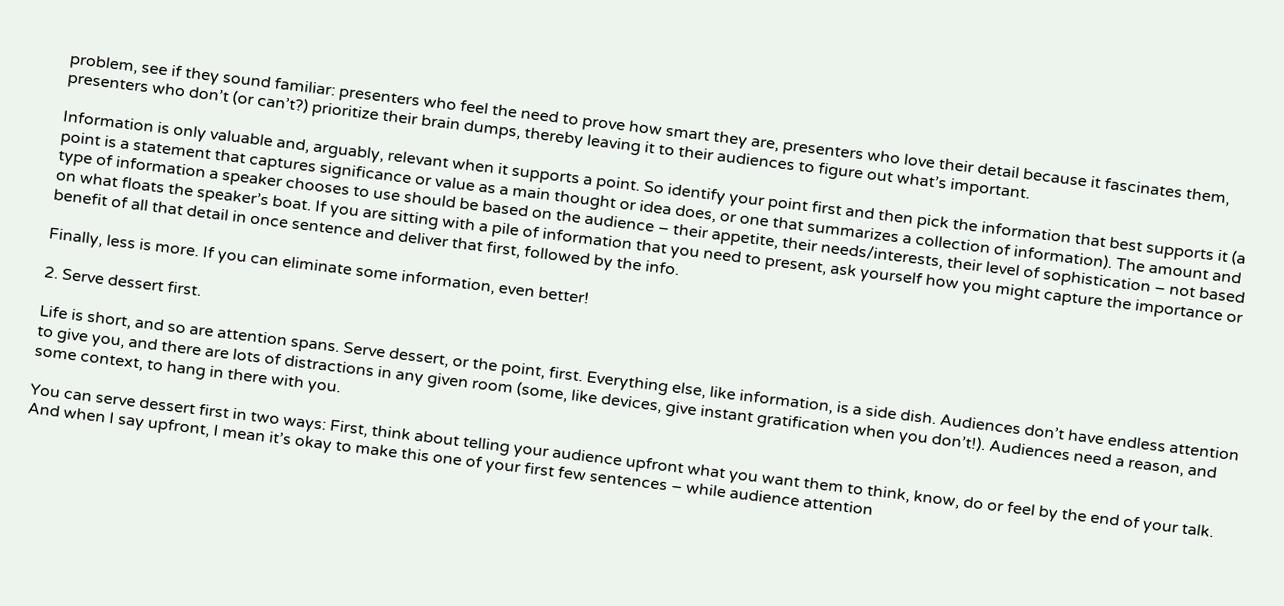problem, see if they sound familiar: presenters who feel the need to prove how smart they are, presenters who love their detail because it fascinates them, presenters who don’t (or can’t?) prioritize their brain dumps, thereby leaving it to their audiences to figure out what’s important.

Information is only valuable and, arguably, relevant when it supports a point. So identify your point first and then pick the information that best supports it (a point is a statement that captures significance or value as a main thought or idea does, or one that summarizes a collection of information). The amount and type of information a speaker chooses to use should be based on the audience – their appetite, their needs/interests, their level of sophistication – not based on what floats the speaker’s boat. If you are sitting with a pile of information that you need to present, ask yourself how you might capture the importance or benefit of all that detail in once sentence and deliver that first, followed by the info.

Finally, less is more. If you can eliminate some information, even better!

2. Serve dessert first.

Life is short, and so are attention spans. Serve dessert, or the point, first. Everything else, like information, is a side dish. Audiences don’t have endless attention to give you, and there are lots of distractions in any given room (some, like devices, give instant gratification when you don’t!). Audiences need a reason, and some context, to hang in there with you.

You can serve dessert first in two ways: First, think about telling your audience upfront what you want them to think, know, do or feel by the end of your talk. And when I say upfront, I mean it’s okay to make this one of your first few sentences – while audience attention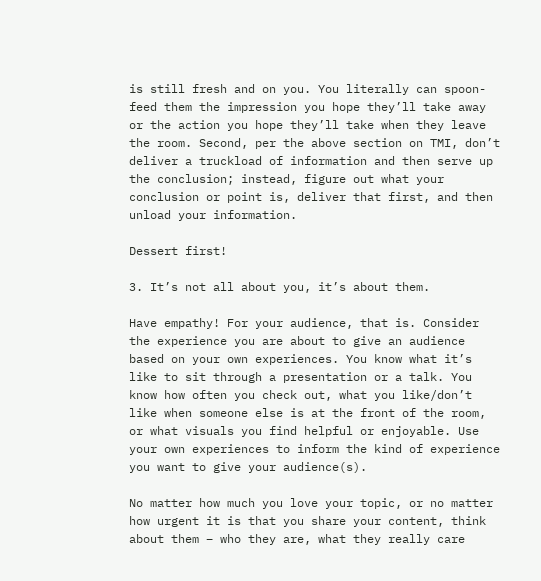is still fresh and on you. You literally can spoon-feed them the impression you hope they’ll take away or the action you hope they’ll take when they leave the room. Second, per the above section on TMI, don’t deliver a truckload of information and then serve up the conclusion; instead, figure out what your conclusion or point is, deliver that first, and then unload your information.

Dessert first!

3. It’s not all about you, it’s about them.

Have empathy! For your audience, that is. Consider the experience you are about to give an audience based on your own experiences. You know what it’s like to sit through a presentation or a talk. You know how often you check out, what you like/don’t like when someone else is at the front of the room, or what visuals you find helpful or enjoyable. Use your own experiences to inform the kind of experience you want to give your audience(s).

No matter how much you love your topic, or no matter how urgent it is that you share your content, think about them – who they are, what they really care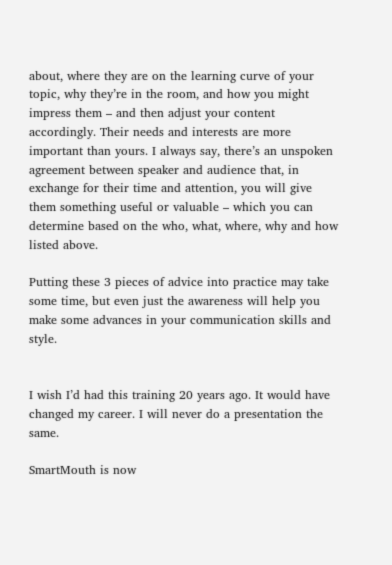about, where they are on the learning curve of your topic, why they’re in the room, and how you might impress them – and then adjust your content accordingly. Their needs and interests are more important than yours. I always say, there’s an unspoken agreement between speaker and audience that, in exchange for their time and attention, you will give them something useful or valuable – which you can determine based on the who, what, where, why and how listed above.

Putting these 3 pieces of advice into practice may take some time, but even just the awareness will help you make some advances in your communication skills and style.


I wish I’d had this training 20 years ago. It would have changed my career. I will never do a presentation the same.

SmartMouth is now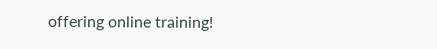offering online training!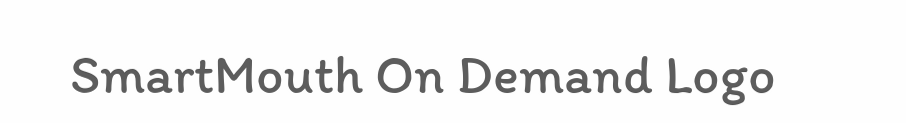SmartMouth On Demand Logo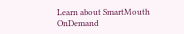Learn about SmartMouth OnDemand